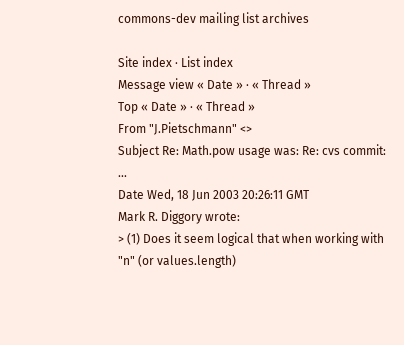commons-dev mailing list archives

Site index · List index
Message view « Date » · « Thread »
Top « Date » · « Thread »
From "J.Pietschmann" <>
Subject Re: Math.pow usage was: Re: cvs commit: ...
Date Wed, 18 Jun 2003 20:26:11 GMT
Mark R. Diggory wrote:
> (1) Does it seem logical that when working with "n" (or values.length)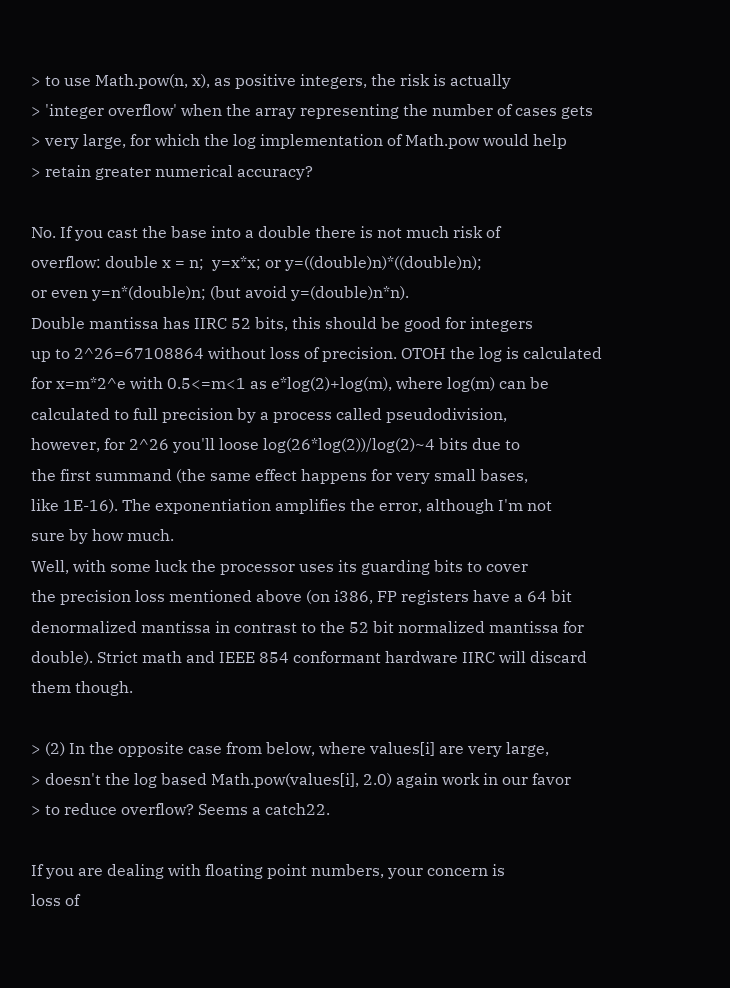> to use Math.pow(n, x), as positive integers, the risk is actually
> 'integer overflow' when the array representing the number of cases gets
> very large, for which the log implementation of Math.pow would help
> retain greater numerical accuracy?

No. If you cast the base into a double there is not much risk of
overflow: double x = n;  y=x*x; or y=((double)n)*((double)n);
or even y=n*(double)n; (but avoid y=(double)n*n).
Double mantissa has IIRC 52 bits, this should be good for integers
up to 2^26=67108864 without loss of precision. OTOH the log is calculated
for x=m*2^e with 0.5<=m<1 as e*log(2)+log(m), where log(m) can be
calculated to full precision by a process called pseudodivision,
however, for 2^26 you'll loose log(26*log(2))/log(2)~4 bits due to
the first summand (the same effect happens for very small bases,
like 1E-16). The exponentiation amplifies the error, although I'm not
sure by how much.
Well, with some luck the processor uses its guarding bits to cover
the precision loss mentioned above (on i386, FP registers have a 64 bit
denormalized mantissa in contrast to the 52 bit normalized mantissa for
double). Strict math and IEEE 854 conformant hardware IIRC will discard
them though.

> (2) In the opposite case from below, where values[i] are very large,
> doesn't the log based Math.pow(values[i], 2.0) again work in our favor
> to reduce overflow? Seems a catch22.

If you are dealing with floating point numbers, your concern is
loss of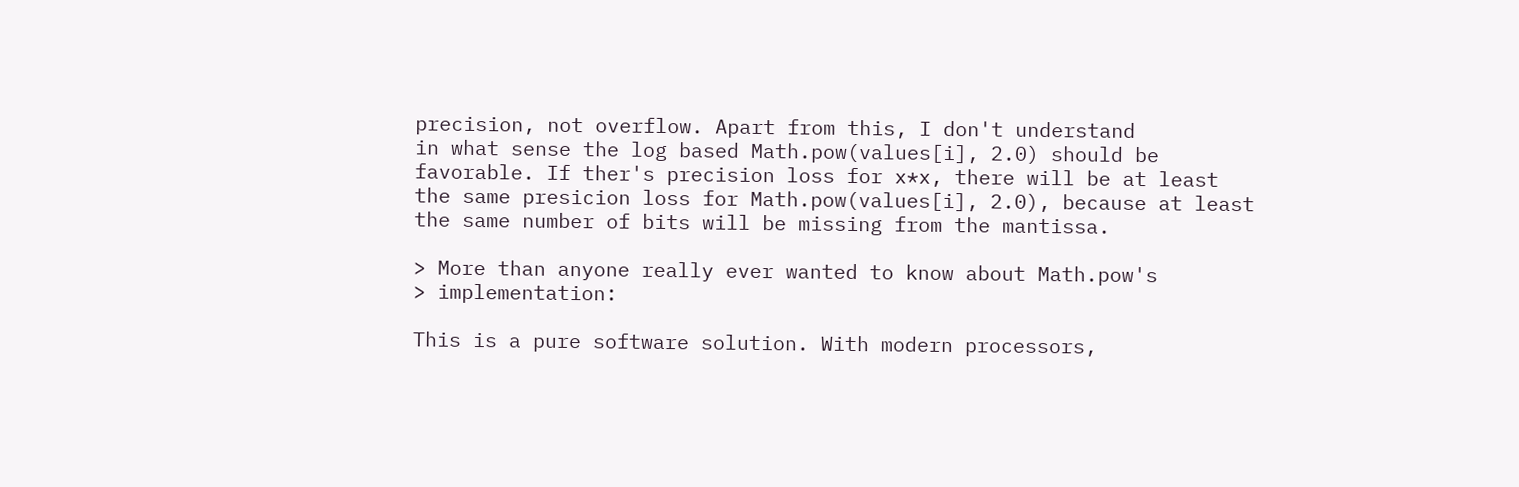precision, not overflow. Apart from this, I don't understand
in what sense the log based Math.pow(values[i], 2.0) should be
favorable. If ther's precision loss for x*x, there will be at least
the same presicion loss for Math.pow(values[i], 2.0), because at least
the same number of bits will be missing from the mantissa.

> More than anyone really ever wanted to know about Math.pow's
> implementation:

This is a pure software solution. With modern processors,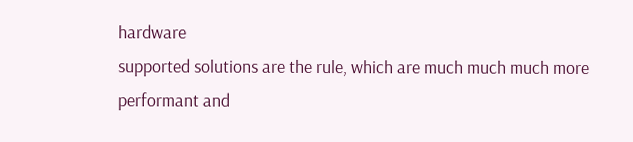hardware
supported solutions are the rule, which are much much much more
performant and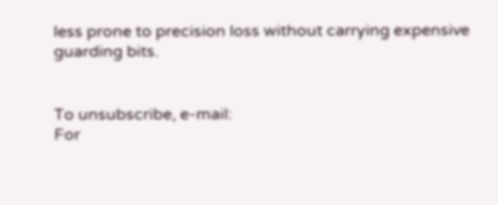less prone to precision loss without carrying expensive
guarding bits.


To unsubscribe, e-mail:
For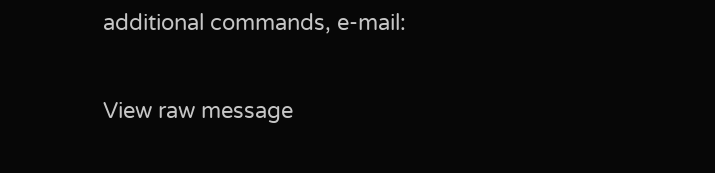additional commands, e-mail:

View raw message